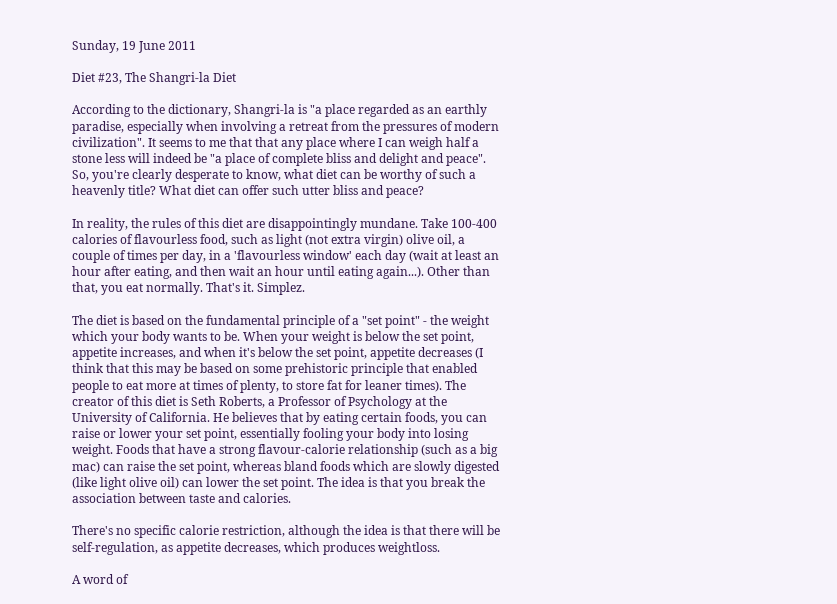Sunday, 19 June 2011

Diet #23, The Shangri-la Diet

According to the dictionary, Shangri-la is "a place regarded as an earthly paradise, especially when involving a retreat from the pressures of modern civilization". It seems to me that that any place where I can weigh half a stone less will indeed be "a place of complete bliss and delight and peace". So, you're clearly desperate to know, what diet can be worthy of such a heavenly title? What diet can offer such utter bliss and peace?

In reality, the rules of this diet are disappointingly mundane. Take 100-400 calories of flavourless food, such as light (not extra virgin) olive oil, a couple of times per day, in a 'flavourless window' each day (wait at least an hour after eating, and then wait an hour until eating again...). Other than that, you eat normally. That's it. Simplez.

The diet is based on the fundamental principle of a "set point" - the weight which your body wants to be. When your weight is below the set point, appetite increases, and when it's below the set point, appetite decreases (I think that this may be based on some prehistoric principle that enabled people to eat more at times of plenty, to store fat for leaner times). The creator of this diet is Seth Roberts, a Professor of Psychology at the University of California. He believes that by eating certain foods, you can raise or lower your set point, essentially fooling your body into losing weight. Foods that have a strong flavour-calorie relationship (such as a big mac) can raise the set point, whereas bland foods which are slowly digested (like light olive oil) can lower the set point. The idea is that you break the association between taste and calories.

There's no specific calorie restriction, although the idea is that there will be self-regulation, as appetite decreases, which produces weightloss.

A word of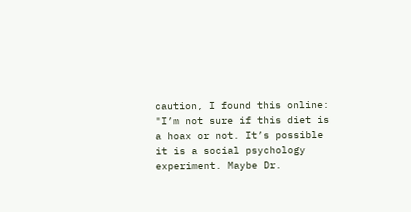caution, I found this online:
"I’m not sure if this diet is a hoax or not. It’s possible it is a social psychology experiment. Maybe Dr.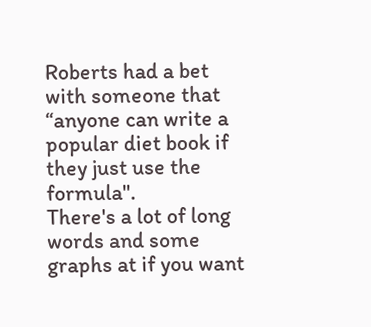Roberts had a bet with someone that “anyone can write a popular diet book if they just use the formula".
There's a lot of long words and some graphs at if you want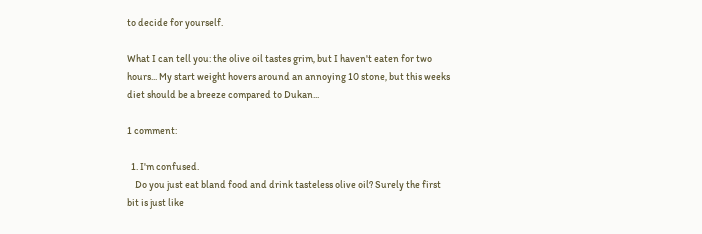to decide for yourself.

What I can tell you: the olive oil tastes grim, but I haven't eaten for two hours... My start weight hovers around an annoying 10 stone, but this weeks diet should be a breeze compared to Dukan...

1 comment:

  1. I'm confused.
    Do you just eat bland food and drink tasteless olive oil? Surely the first bit is just like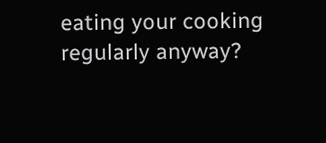eating your cooking regularly anyway?